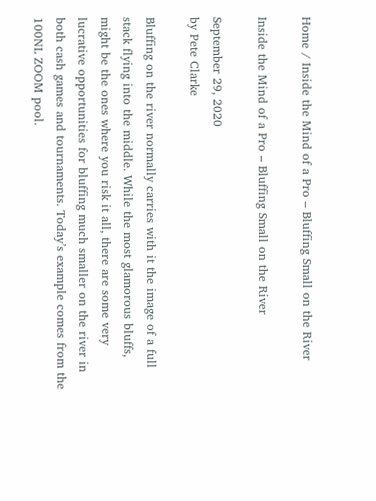Home / Inside the Mind of a Pro – Bluffing Small on the River

Inside the Mind of a Pro – Bluffing Small on the River

September 29, 2020
by Pete Clarke

Bluffing on the river normally carries with it the image of a full stack flying into the middle. While the most glamorous bluffs, might be the ones where you risk it all, there are some very lucrative opportunities for bluffing much smaller on the river in both cash games and tournaments. Today’s example comes from the 100NL ZOOM pool.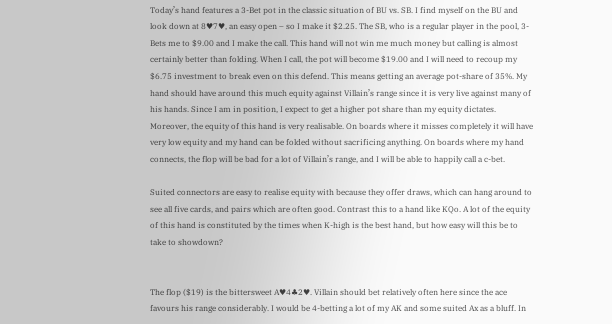Today’s hand features a 3-Bet pot in the classic situation of BU vs. SB. I find myself on the BU and look down at 8♥7♥, an easy open – so I make it $2.25. The SB, who is a regular player in the pool, 3-Bets me to $9.00 and I make the call. This hand will not win me much money but calling is almost certainly better than folding. When I call, the pot will become $19.00 and I will need to recoup my $6.75 investment to break even on this defend. This means getting an average pot-share of 35%. My hand should have around this much equity against Villain’s range since it is very live against many of his hands. Since I am in position, I expect to get a higher pot share than my equity dictates. Moreover, the equity of this hand is very realisable. On boards where it misses completely it will have very low equity and my hand can be folded without sacrificing anything. On boards where my hand connects, the flop will be bad for a lot of Villain’s range, and I will be able to happily call a c-bet.

Suited connectors are easy to realise equity with because they offer draws, which can hang around to see all five cards, and pairs which are often good. Contrast this to a hand like KQo. A lot of the equity of this hand is constituted by the times when K-high is the best hand, but how easy will this be to take to showdown?


The flop ($19) is the bittersweet A♥4♣2♥. Villain should bet relatively often here since the ace favours his range considerably. I would be 4-betting a lot of my AK and some suited Ax as a bluff. In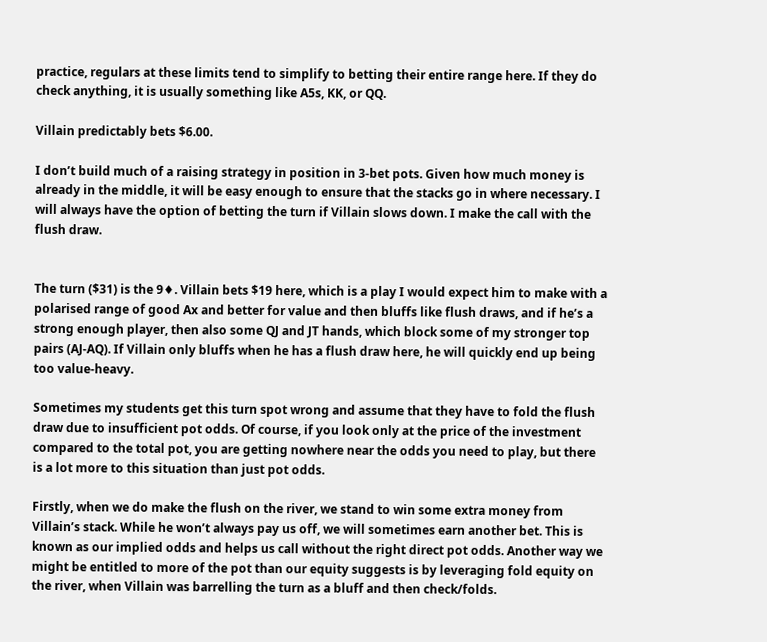practice, regulars at these limits tend to simplify to betting their entire range here. If they do check anything, it is usually something like A5s, KK, or QQ.

Villain predictably bets $6.00.

I don’t build much of a raising strategy in position in 3-bet pots. Given how much money is already in the middle, it will be easy enough to ensure that the stacks go in where necessary. I will always have the option of betting the turn if Villain slows down. I make the call with the flush draw.


The turn ($31) is the 9♦. Villain bets $19 here, which is a play I would expect him to make with a polarised range of good Ax and better for value and then bluffs like flush draws, and if he’s a strong enough player, then also some QJ and JT hands, which block some of my stronger top pairs (AJ-AQ). If Villain only bluffs when he has a flush draw here, he will quickly end up being too value-heavy.

Sometimes my students get this turn spot wrong and assume that they have to fold the flush draw due to insufficient pot odds. Of course, if you look only at the price of the investment compared to the total pot, you are getting nowhere near the odds you need to play, but there is a lot more to this situation than just pot odds.

Firstly, when we do make the flush on the river, we stand to win some extra money from Villain’s stack. While he won’t always pay us off, we will sometimes earn another bet. This is known as our implied odds and helps us call without the right direct pot odds. Another way we might be entitled to more of the pot than our equity suggests is by leveraging fold equity on the river, when Villain was barrelling the turn as a bluff and then check/folds.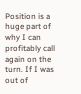Position is a huge part of why I can profitably call again on the turn. If I was out of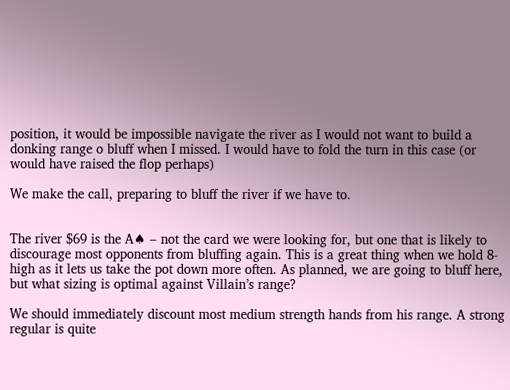position, it would be impossible navigate the river as I would not want to build a donking range o bluff when I missed. I would have to fold the turn in this case (or would have raised the flop perhaps)

We make the call, preparing to bluff the river if we have to.


The river $69 is the A♠ – not the card we were looking for, but one that is likely to discourage most opponents from bluffing again. This is a great thing when we hold 8-high as it lets us take the pot down more often. As planned, we are going to bluff here, but what sizing is optimal against Villain’s range?

We should immediately discount most medium strength hands from his range. A strong regular is quite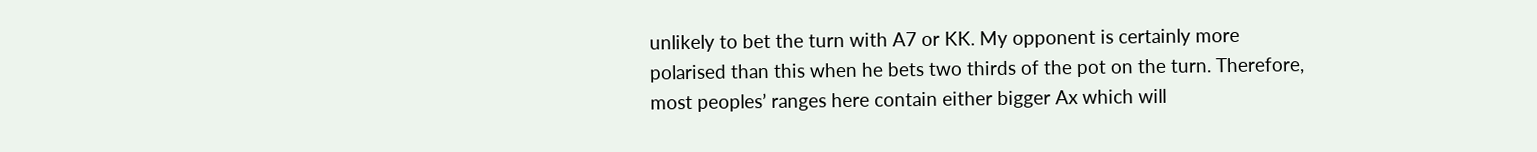unlikely to bet the turn with A7 or KK. My opponent is certainly more polarised than this when he bets two thirds of the pot on the turn. Therefore, most peoples’ ranges here contain either bigger Ax which will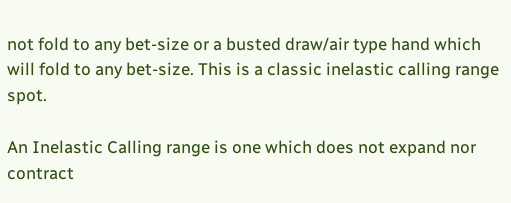not fold to any bet-size or a busted draw/air type hand which will fold to any bet-size. This is a classic inelastic calling range spot.

An Inelastic Calling range is one which does not expand nor contract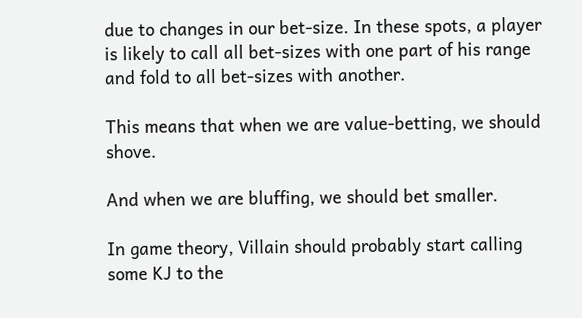due to changes in our bet-size. In these spots, a player is likely to call all bet-sizes with one part of his range and fold to all bet-sizes with another.

This means that when we are value-betting, we should shove.

And when we are bluffing, we should bet smaller.

In game theory, Villain should probably start calling some KJ to the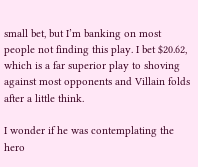small bet, but I’m banking on most people not finding this play. I bet $20.62, which is a far superior play to shoving against most opponents and Villain folds after a little think.

I wonder if he was contemplating the hero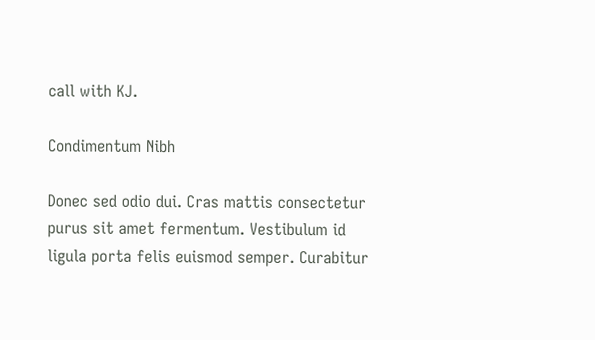call with KJ.

Condimentum Nibh

Donec sed odio dui. Cras mattis consectetur purus sit amet fermentum. Vestibulum id ligula porta felis euismod semper. Curabitur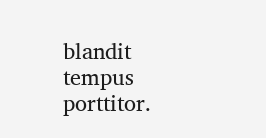blandit tempus porttitor.